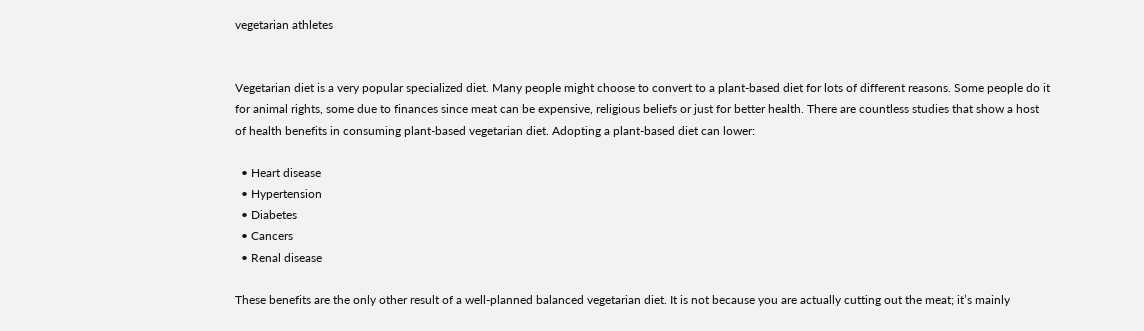vegetarian athletes


Vegetarian diet is a very popular specialized diet. Many people might choose to convert to a plant-based diet for lots of different reasons. Some people do it for animal rights, some due to finances since meat can be expensive, religious beliefs or just for better health. There are countless studies that show a host of health benefits in consuming plant-based vegetarian diet. Adopting a plant-based diet can lower:

  • Heart disease
  • Hypertension
  • Diabetes
  • Cancers
  • Renal disease

These benefits are the only other result of a well-planned balanced vegetarian diet. It is not because you are actually cutting out the meat; it’s mainly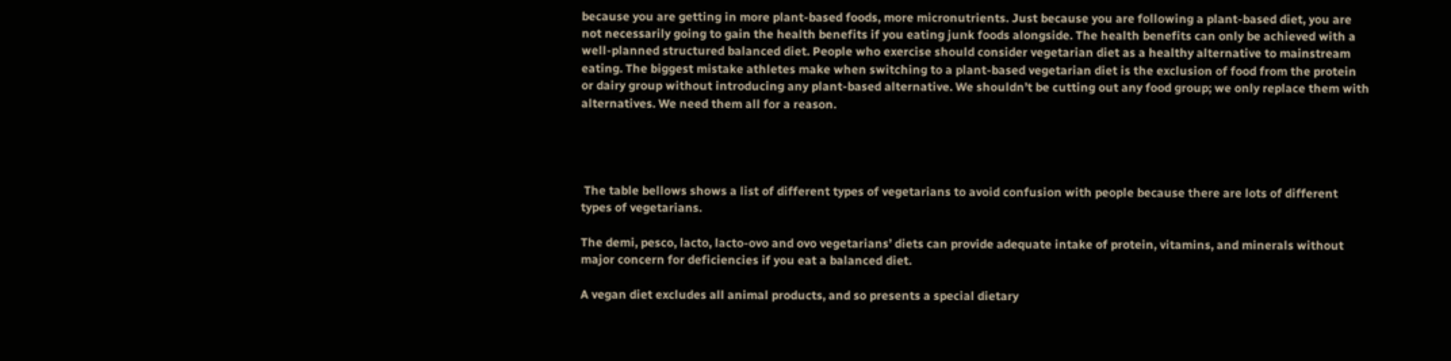because you are getting in more plant-based foods, more micronutrients. Just because you are following a plant-based diet, you are not necessarily going to gain the health benefits if you eating junk foods alongside. The health benefits can only be achieved with a well-planned structured balanced diet. People who exercise should consider vegetarian diet as a healthy alternative to mainstream eating. The biggest mistake athletes make when switching to a plant-based vegetarian diet is the exclusion of food from the protein or dairy group without introducing any plant-based alternative. We shouldn’t be cutting out any food group; we only replace them with alternatives. We need them all for a reason.




 The table bellows shows a list of different types of vegetarians to avoid confusion with people because there are lots of different types of vegetarians.

The demi, pesco, lacto, lacto-ovo and ovo vegetarians’ diets can provide adequate intake of protein, vitamins, and minerals without major concern for deficiencies if you eat a balanced diet.

A vegan diet excludes all animal products, and so presents a special dietary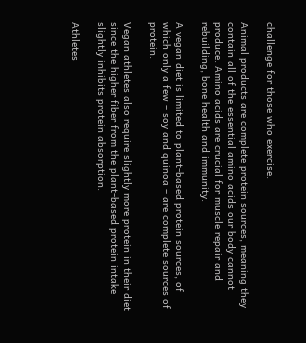challenge for those who exercise.

Animal products are complete protein sources, meaning they contain all of the essential amino acids our body cannot produce. Amino acids are crucial for muscle repair and rebuilding, bone health and immunity.

A vegan diet is limited to plant-based protein sources, of which only a few – soy and quinoa – are complete sources of protein.

Vegan athletes also require slightly more protein in their diet since the higher fiber from the plant-based protein intake slightly inhibits protein absorption.

Athletes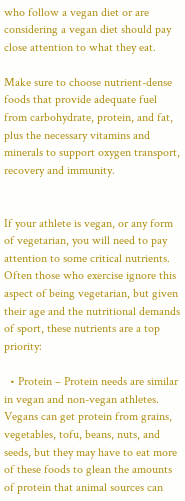who follow a vegan diet or are considering a vegan diet should pay close attention to what they eat.

Make sure to choose nutrient-dense foods that provide adequate fuel from carbohydrate, protein, and fat, plus the necessary vitamins and minerals to support oxygen transport, recovery and immunity.


If your athlete is vegan, or any form of vegetarian, you will need to pay attention to some critical nutrients. Often those who exercise ignore this aspect of being vegetarian, but given their age and the nutritional demands of sport, these nutrients are a top priority:

  • Protein – Protein needs are similar in vegan and non-vegan athletes. Vegans can get protein from grains, vegetables, tofu, beans, nuts, and seeds, but they may have to eat more of these foods to glean the amounts of protein that animal sources can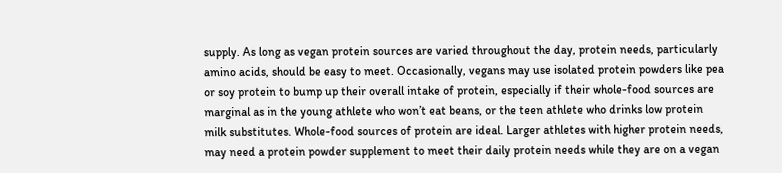supply. As long as vegan protein sources are varied throughout the day, protein needs, particularly amino acids, should be easy to meet. Occasionally, vegans may use isolated protein powders like pea or soy protein to bump up their overall intake of protein, especially if their whole-food sources are marginal as in the young athlete who won’t eat beans, or the teen athlete who drinks low protein milk substitutes. Whole-food sources of protein are ideal. Larger athletes with higher protein needs, may need a protein powder supplement to meet their daily protein needs while they are on a vegan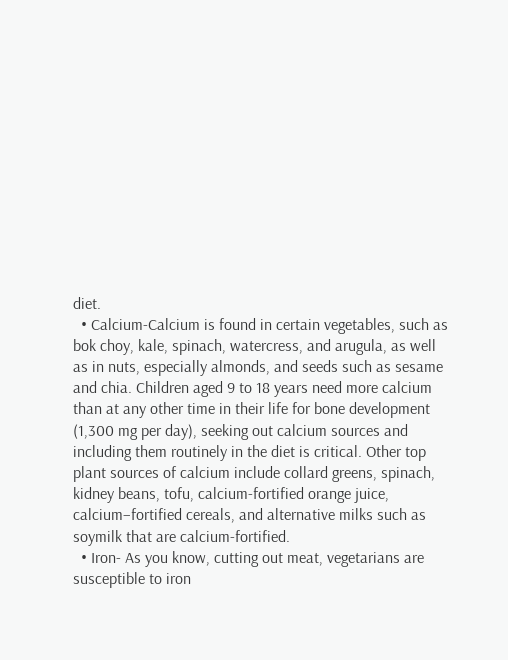diet.
  • Calcium-Calcium is found in certain vegetables, such as bok choy, kale, spinach, watercress, and arugula, as well as in nuts, especially almonds, and seeds such as sesame and chia. Children aged 9 to 18 years need more calcium than at any other time in their life for bone development (1,300 mg per day), seeking out calcium sources and including them routinely in the diet is critical. Other top plant sources of calcium include collard greens, spinach, kidney beans, tofu, calcium-fortified orange juice, calcium–fortified cereals, and alternative milks such as soymilk that are calcium-fortified.
  • Iron- As you know, cutting out meat, vegetarians are susceptible to iron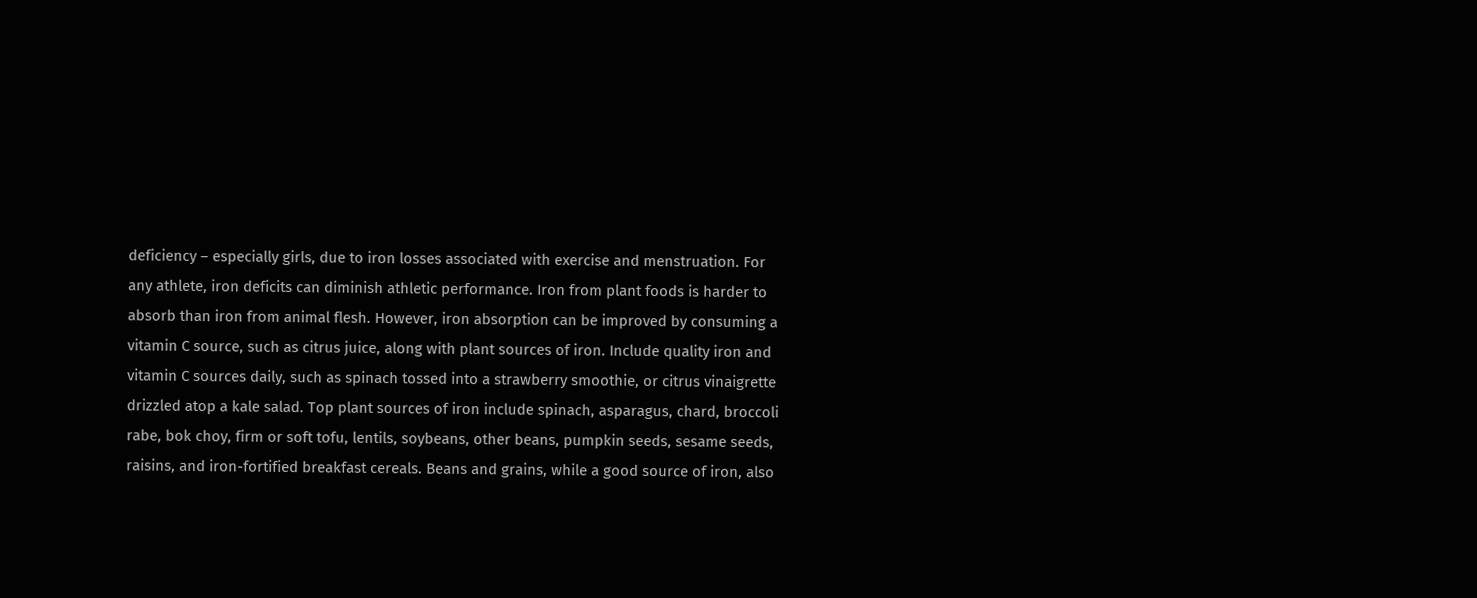deficiency – especially girls, due to iron losses associated with exercise and menstruation. For any athlete, iron deficits can diminish athletic performance. Iron from plant foods is harder to absorb than iron from animal flesh. However, iron absorption can be improved by consuming a vitamin C source, such as citrus juice, along with plant sources of iron. Include quality iron and vitamin C sources daily, such as spinach tossed into a strawberry smoothie, or citrus vinaigrette drizzled atop a kale salad. Top plant sources of iron include spinach, asparagus, chard, broccoli rabe, bok choy, firm or soft tofu, lentils, soybeans, other beans, pumpkin seeds, sesame seeds, raisins, and iron-fortified breakfast cereals. Beans and grains, while a good source of iron, also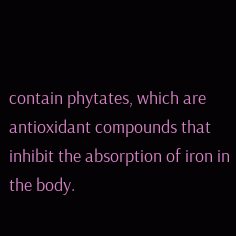contain phytates, which are antioxidant compounds that inhibit the absorption of iron in the body.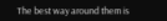The best way around them is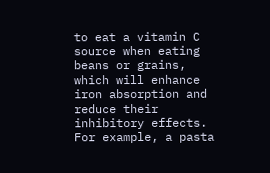to eat a vitamin C source when eating beans or grains, which will enhance iron absorption and reduce their inhibitory effects. For example, a pasta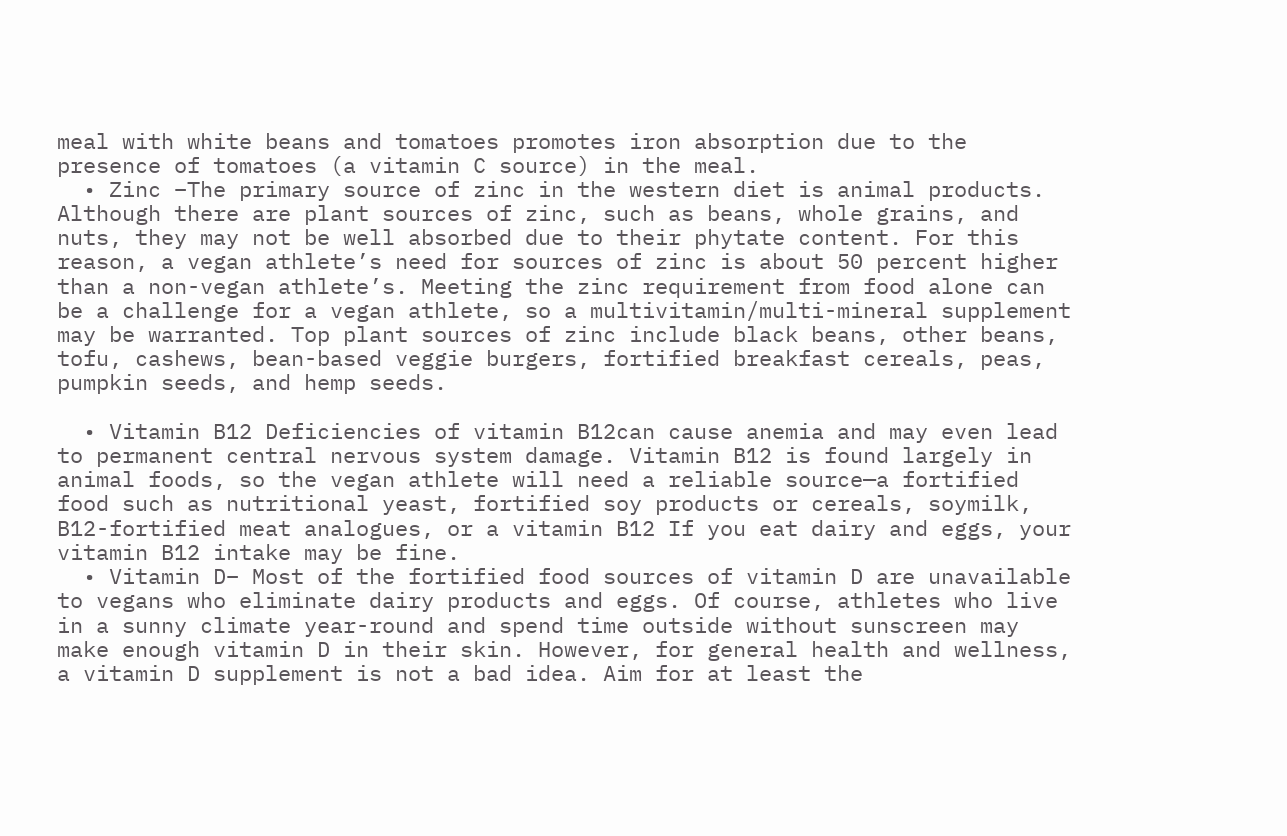meal with white beans and tomatoes promotes iron absorption due to the presence of tomatoes (a vitamin C source) in the meal.
  • Zinc –The primary source of zinc in the western diet is animal products. Although there are plant sources of zinc, such as beans, whole grains, and nuts, they may not be well absorbed due to their phytate content. For this reason, a vegan athlete’s need for sources of zinc is about 50 percent higher than a non-vegan athlete’s. Meeting the zinc requirement from food alone can be a challenge for a vegan athlete, so a multivitamin/multi-mineral supplement may be warranted. Top plant sources of zinc include black beans, other beans, tofu, cashews, bean-based veggie burgers, fortified breakfast cereals, peas, pumpkin seeds, and hemp seeds.

  • Vitamin B12 Deficiencies of vitamin B12can cause anemia and may even lead to permanent central nervous system damage. Vitamin B12 is found largely in animal foods, so the vegan athlete will need a reliable source—a fortified food such as nutritional yeast, fortified soy products or cereals, soymilk, B12-fortified meat analogues, or a vitamin B12 If you eat dairy and eggs, your vitamin B12 intake may be fine.
  • Vitamin D– Most of the fortified food sources of vitamin D are unavailable to vegans who eliminate dairy products and eggs. Of course, athletes who live in a sunny climate year-round and spend time outside without sunscreen may make enough vitamin D in their skin. However, for general health and wellness, a vitamin D supplement is not a bad idea. Aim for at least the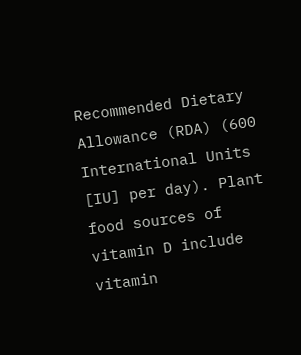Recommended Dietary Allowance (RDA) (600 International Units [IU] per day). Plant food sources of vitamin D include vitamin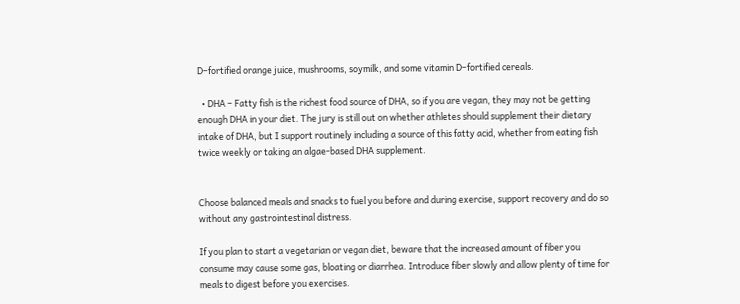D–fortified orange juice, mushrooms, soymilk, and some vitamin D–fortified cereals.

  • DHA – Fatty fish is the richest food source of DHA, so if you are vegan, they may not be getting enough DHA in your diet. The jury is still out on whether athletes should supplement their dietary intake of DHA, but I support routinely including a source of this fatty acid, whether from eating fish twice weekly or taking an algae-based DHA supplement.


Choose balanced meals and snacks to fuel you before and during exercise, support recovery and do so without any gastrointestinal distress.

If you plan to start a vegetarian or vegan diet, beware that the increased amount of fiber you consume may cause some gas, bloating or diarrhea. Introduce fiber slowly and allow plenty of time for meals to digest before you exercises.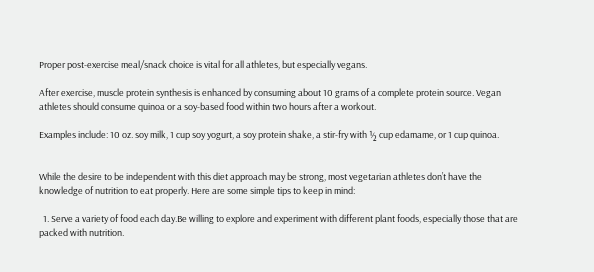Proper post-exercise meal/snack choice is vital for all athletes, but especially vegans.

After exercise, muscle protein synthesis is enhanced by consuming about 10 grams of a complete protein source. Vegan athletes should consume quinoa or a soy-based food within two hours after a workout.

Examples include: 10 oz. soy milk, 1 cup soy yogurt, a soy protein shake, a stir-fry with ½ cup edamame, or 1 cup quinoa.


While the desire to be independent with this diet approach may be strong, most vegetarian athletes don’t have the knowledge of nutrition to eat properly. Here are some simple tips to keep in mind:

  1. Serve a variety of food each day.Be willing to explore and experiment with different plant foods, especially those that are packed with nutrition.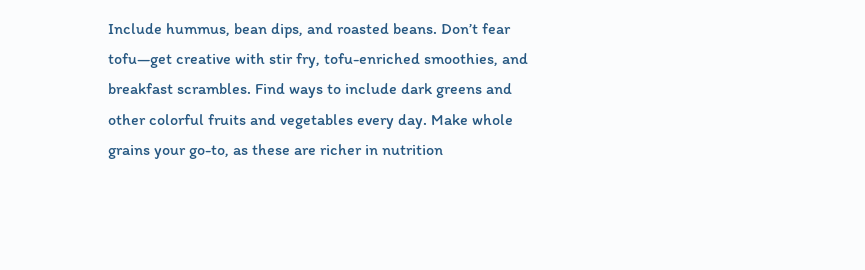Include hummus, bean dips, and roasted beans. Don’t fear tofu—get creative with stir fry, tofu-enriched smoothies, and breakfast scrambles. Find ways to include dark greens and other colorful fruits and vegetables every day. Make whole grains your go-to, as these are richer in nutrition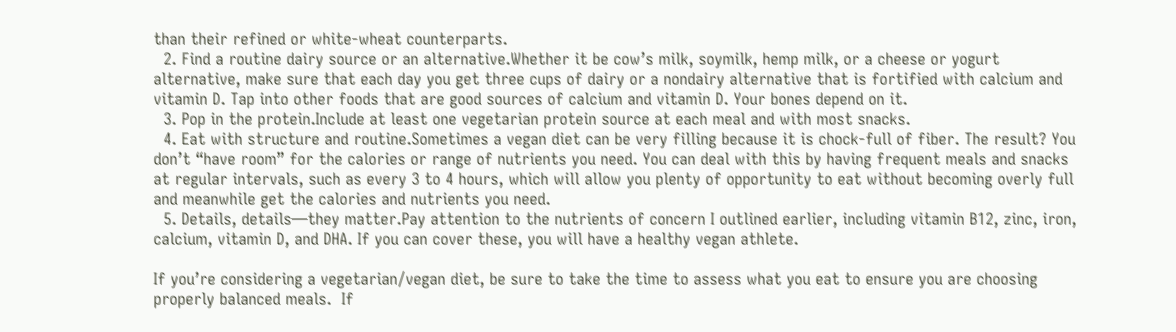than their refined or white-wheat counterparts.
  2. Find a routine dairy source or an alternative.Whether it be cow’s milk, soymilk, hemp milk, or a cheese or yogurt alternative, make sure that each day you get three cups of dairy or a nondairy alternative that is fortified with calcium and vitamin D. Tap into other foods that are good sources of calcium and vitamin D. Your bones depend on it.
  3. Pop in the protein.Include at least one vegetarian protein source at each meal and with most snacks.
  4. Eat with structure and routine.Sometimes a vegan diet can be very filling because it is chock-full of fiber. The result? You don’t “have room” for the calories or range of nutrients you need. You can deal with this by having frequent meals and snacks at regular intervals, such as every 3 to 4 hours, which will allow you plenty of opportunity to eat without becoming overly full and meanwhile get the calories and nutrients you need.
  5. Details, details—they matter.Pay attention to the nutrients of concern I outlined earlier, including vitamin B12, zinc, iron, calcium, vitamin D, and DHA. If you can cover these, you will have a healthy vegan athlete.

If you’re considering a vegetarian/vegan diet, be sure to take the time to assess what you eat to ensure you are choosing properly balanced meals.  If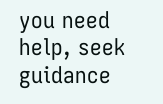you need help, seek guidance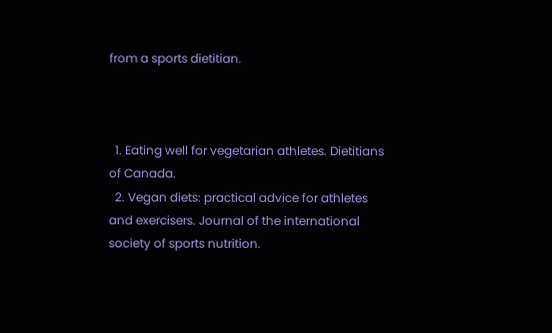from a sports dietitian.



  1. Eating well for vegetarian athletes. Dietitians of Canada.
  2. Vegan diets: practical advice for athletes and exercisers. Journal of the international society of sports nutrition.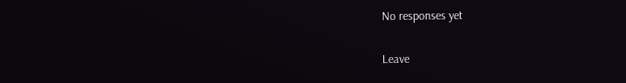No responses yet

Leave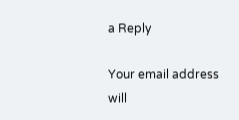a Reply

Your email address will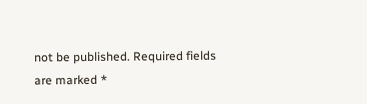not be published. Required fields are marked *